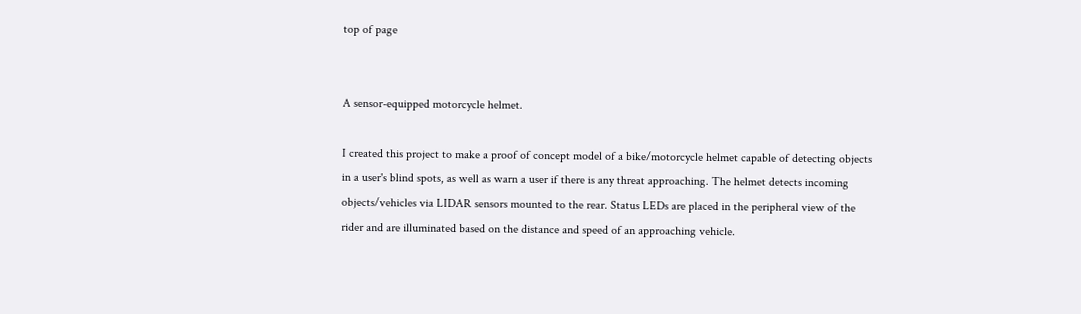top of page


A sensor-equipped motorcycle helmet.

I created this project to make a proof of concept model of a bike/motorcycle helmet capable of detecting objects in a user's blind spots, as well as warn a user if there is any threat approaching. The helmet detects incoming objects/vehicles via LIDAR sensors mounted to the rear. Status LEDs are placed in the peripheral view of the rider and are illuminated based on the distance and speed of an approaching vehicle.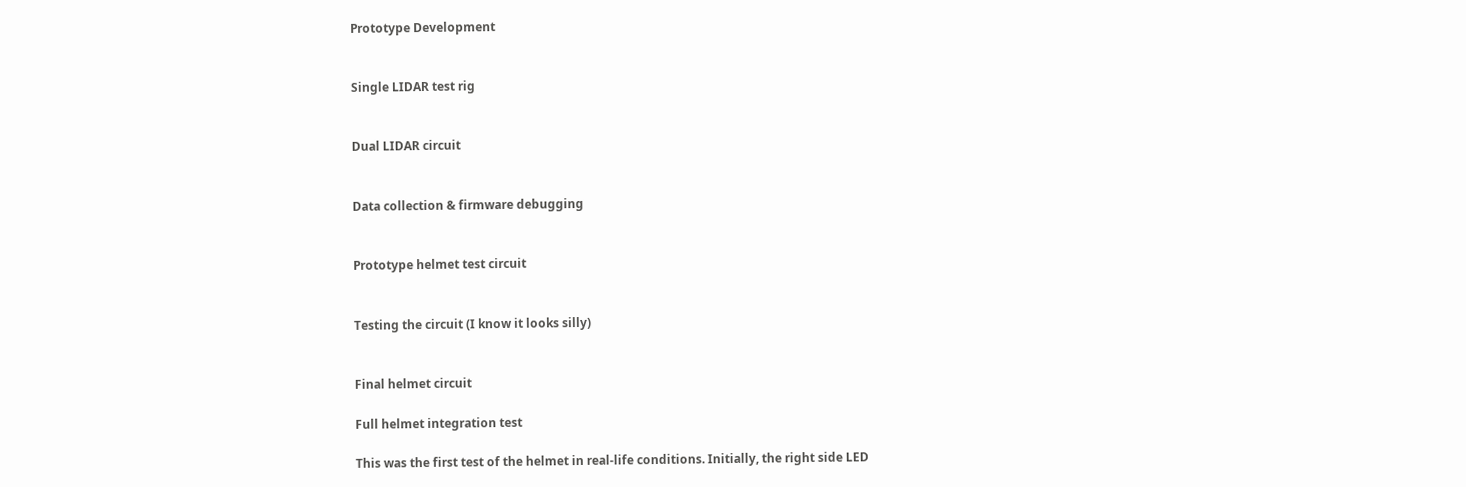Prototype Development


Single LIDAR test rig


Dual LIDAR circuit


Data collection & firmware debugging


Prototype helmet test circuit


Testing the circuit (I know it looks silly)


Final helmet circuit

Full helmet integration test

This was the first test of the helmet in real-life conditions. Initially, the right side LED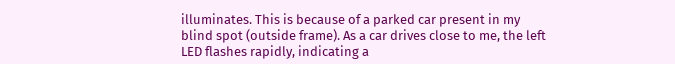illuminates. This is because of a parked car present in my blind spot (outside frame). As a car drives close to me, the left LED flashes rapidly, indicating a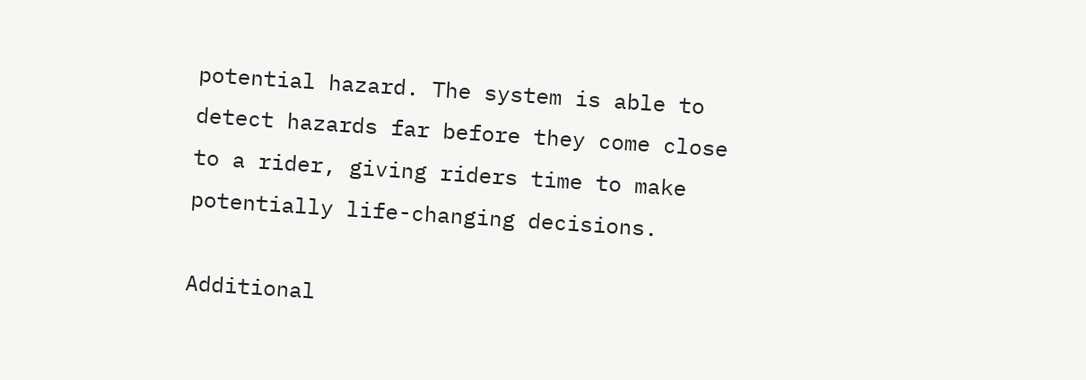potential hazard. The system is able to detect hazards far before they come close to a rider, giving riders time to make potentially life-changing decisions.

Additional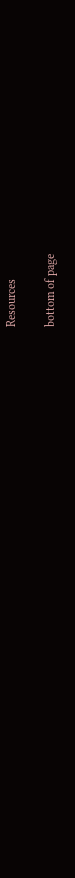Resources

bottom of page